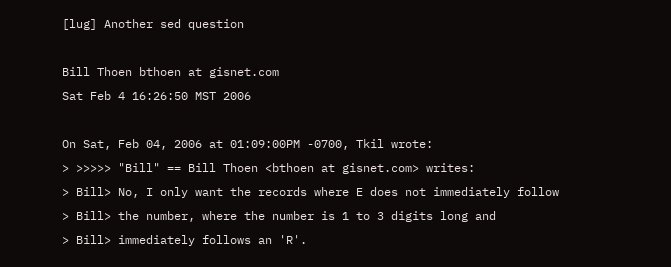[lug] Another sed question

Bill Thoen bthoen at gisnet.com
Sat Feb 4 16:26:50 MST 2006

On Sat, Feb 04, 2006 at 01:09:00PM -0700, Tkil wrote:
> >>>>> "Bill" == Bill Thoen <bthoen at gisnet.com> writes:
> Bill> No, I only want the records where E does not immediately follow
> Bill> the number, where the number is 1 to 3 digits long and
> Bill> immediately follows an 'R'.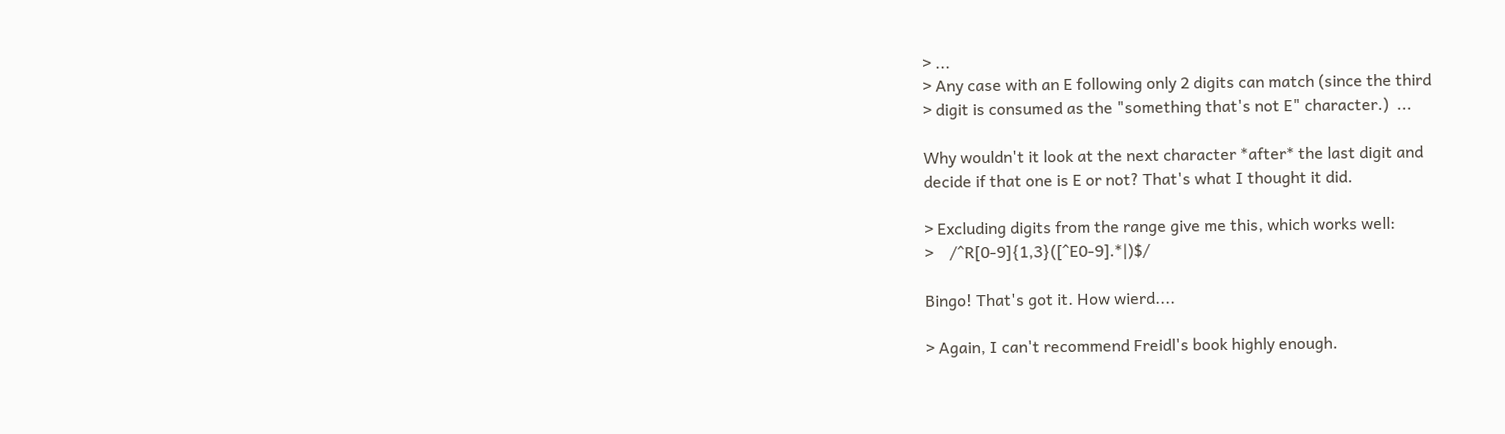> ...
> Any case with an E following only 2 digits can match (since the third
> digit is consumed as the "something that's not E" character.)  ...

Why wouldn't it look at the next character *after* the last digit and
decide if that one is E or not? That's what I thought it did.

> Excluding digits from the range give me this, which works well:
>    /^R[0-9]{1,3}([^E0-9].*|)$/

Bingo! That's got it. How wierd....

> Again, I can't recommend Freidl's book highly enough.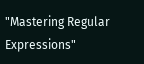"Mastering Regular Expressions"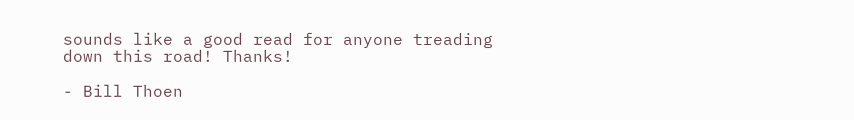sounds like a good read for anyone treading
down this road! Thanks!

- Bill Thoen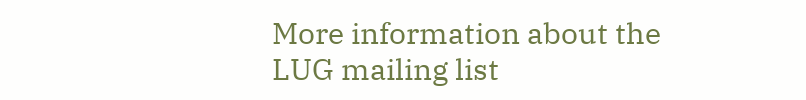More information about the LUG mailing list